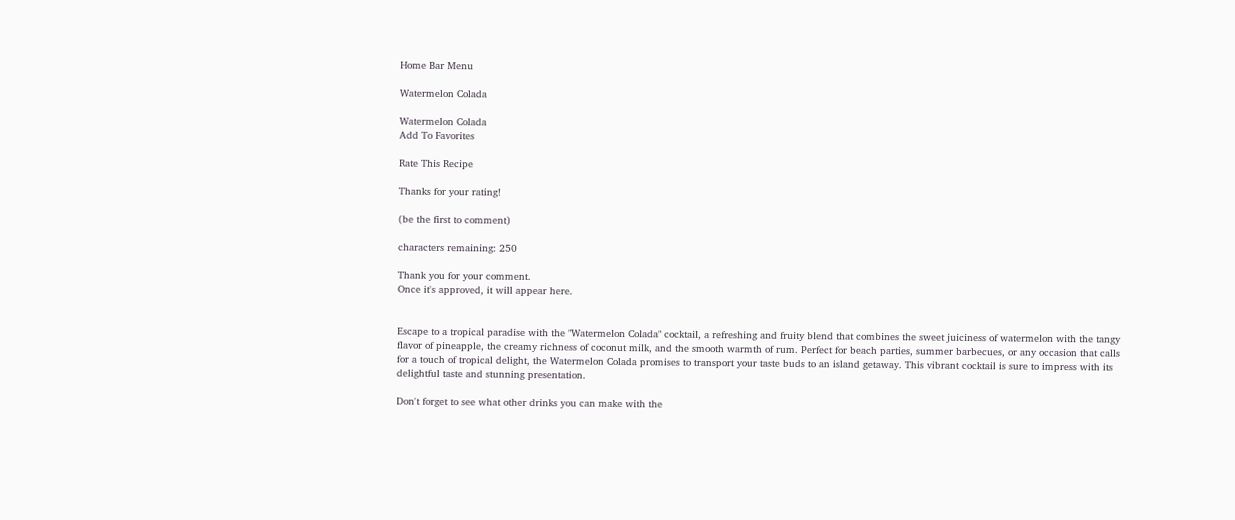Home Bar Menu

Watermelon Colada

Watermelon Colada
Add To Favorites

Rate This Recipe

Thanks for your rating!

(be the first to comment)

characters remaining: 250

Thank you for your comment.
Once it's approved, it will appear here.


Escape to a tropical paradise with the "Watermelon Colada" cocktail, a refreshing and fruity blend that combines the sweet juiciness of watermelon with the tangy flavor of pineapple, the creamy richness of coconut milk, and the smooth warmth of rum. Perfect for beach parties, summer barbecues, or any occasion that calls for a touch of tropical delight, the Watermelon Colada promises to transport your taste buds to an island getaway. This vibrant cocktail is sure to impress with its delightful taste and stunning presentation.

Don't forget to see what other drinks you can make with the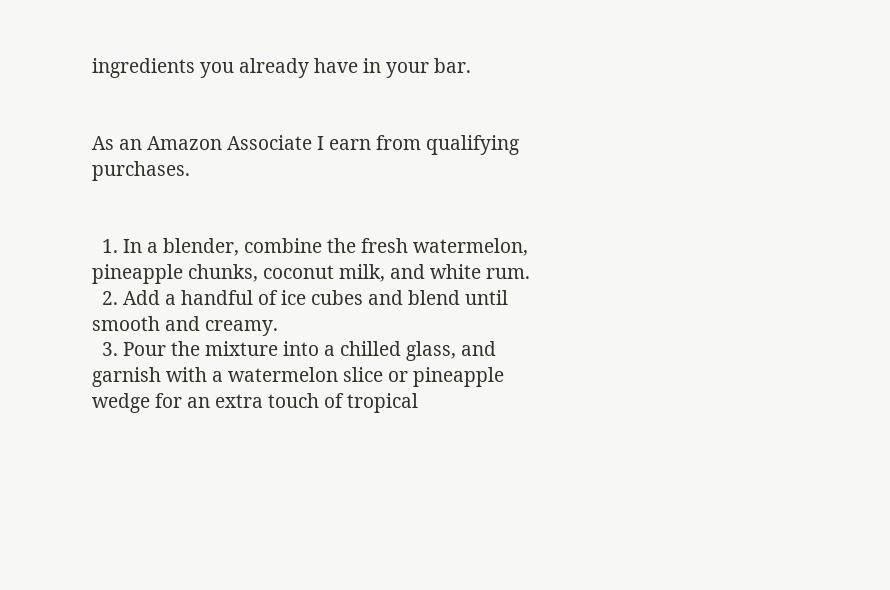ingredients you already have in your bar.


As an Amazon Associate I earn from qualifying purchases.


  1. In a blender, combine the fresh watermelon, pineapple chunks, coconut milk, and white rum.
  2. Add a handful of ice cubes and blend until smooth and creamy.
  3. Pour the mixture into a chilled glass, and garnish with a watermelon slice or pineapple wedge for an extra touch of tropical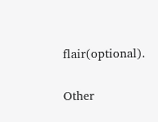flair(optional).

Other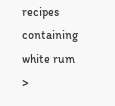recipes containing white rum >